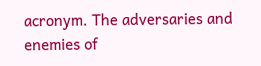acronym. The adversaries and enemies of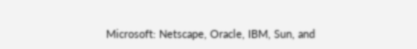Microsoft: Netscape, Oracle, IBM, Sun, and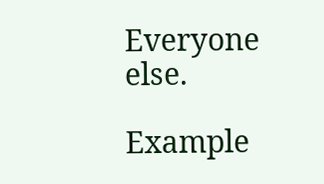Everyone else.

Example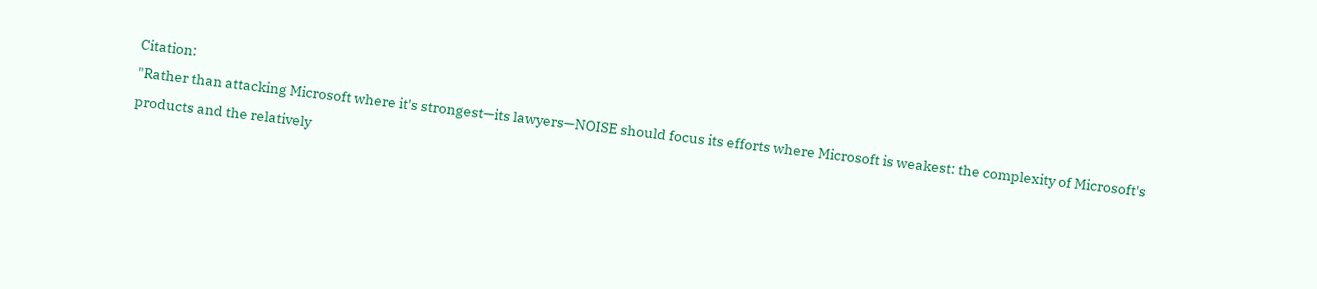Citation:
"Rather than attacking Microsoft where it's strongest—its lawyers—NOISE should focus its efforts where Microsoft is weakest: the complexity of Microsoft's products and the relatively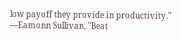low payoff they provide in productivity."
—Eamonn Sullivan, "Beat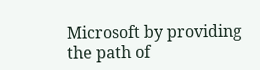Microsoft by providing the path of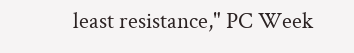least resistance," PC Week